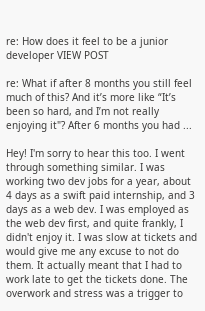re: How does it feel to be a junior developer VIEW POST

re: What if after 8 months you still feel much of this? And it’s more like “It’s been so hard, and I’m not really enjoying it"? After 6 months you had ...

Hey! I'm sorry to hear this too. I went through something similar. I was working two dev jobs for a year, about 4 days as a swift paid internship, and 3 days as a web dev. I was employed as the web dev first, and quite frankly, I didn't enjoy it. I was slow at tickets and would give me any excuse to not do them. It actually meant that I had to work late to get the tickets done. The overwork and stress was a trigger to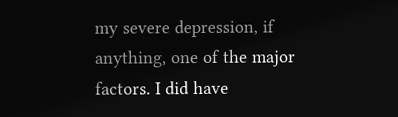my severe depression, if anything, one of the major factors. I did have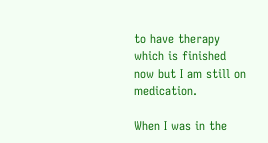to have therapy which is finished now but I am still on medication.

When I was in the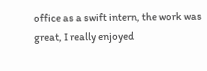office as a swift intern, the work was great, I really enjoyed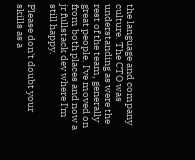the language and company culture. The CTO was understanding as were the rest of the team, generally great people. I've moved on from both places and now a jr fullstack dev where I'm still happy.

Please don't doubt your skills as a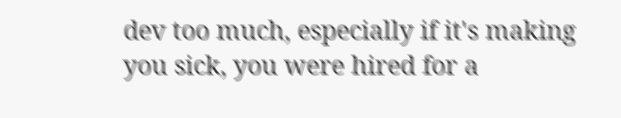dev too much, especially if it's making you sick, you were hired for a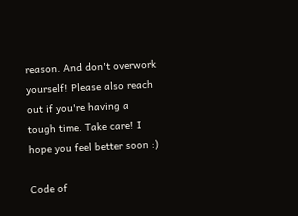reason. And don't overwork yourself! Please also reach out if you're having a tough time. Take care! I hope you feel better soon :)

Code of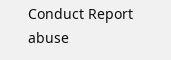Conduct Report abuse